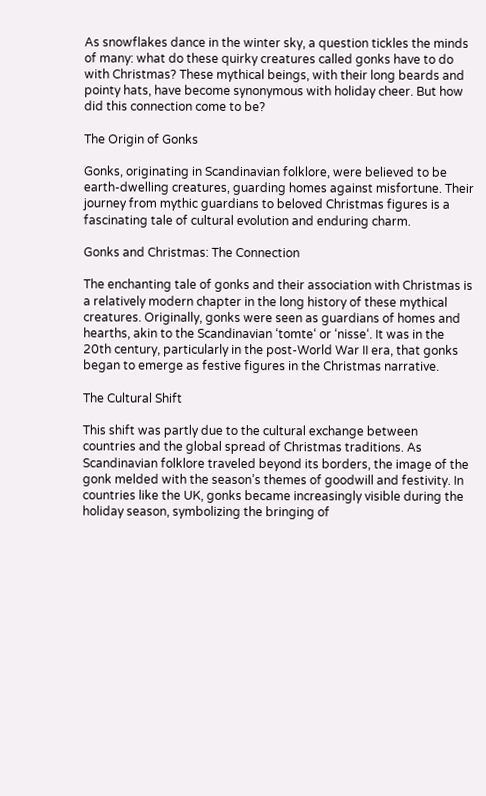As snowflakes dance in the winter sky, a question tickles the minds of many: what do these quirky creatures called gonks have to do with Christmas? These mythical beings, with their long beards and pointy hats, have become synonymous with holiday cheer. But how did this connection come to be?

The Origin of Gonks

Gonks, originating in Scandinavian folklore, were believed to be earth-dwelling creatures, guarding homes against misfortune. Their journey from mythic guardians to beloved Christmas figures is a fascinating tale of cultural evolution and enduring charm.

Gonks and Christmas: The Connection

The enchanting tale of gonks and their association with Christmas is a relatively modern chapter in the long history of these mythical creatures. Originally, gonks were seen as guardians of homes and hearths, akin to the Scandinavian ‘tomte‘ or ‘nisse‘. It was in the 20th century, particularly in the post-World War II era, that gonks began to emerge as festive figures in the Christmas narrative.

The Cultural Shift

This shift was partly due to the cultural exchange between countries and the global spread of Christmas traditions. As Scandinavian folklore traveled beyond its borders, the image of the gonk melded with the season’s themes of goodwill and festivity. In countries like the UK, gonks became increasingly visible during the holiday season, symbolizing the bringing of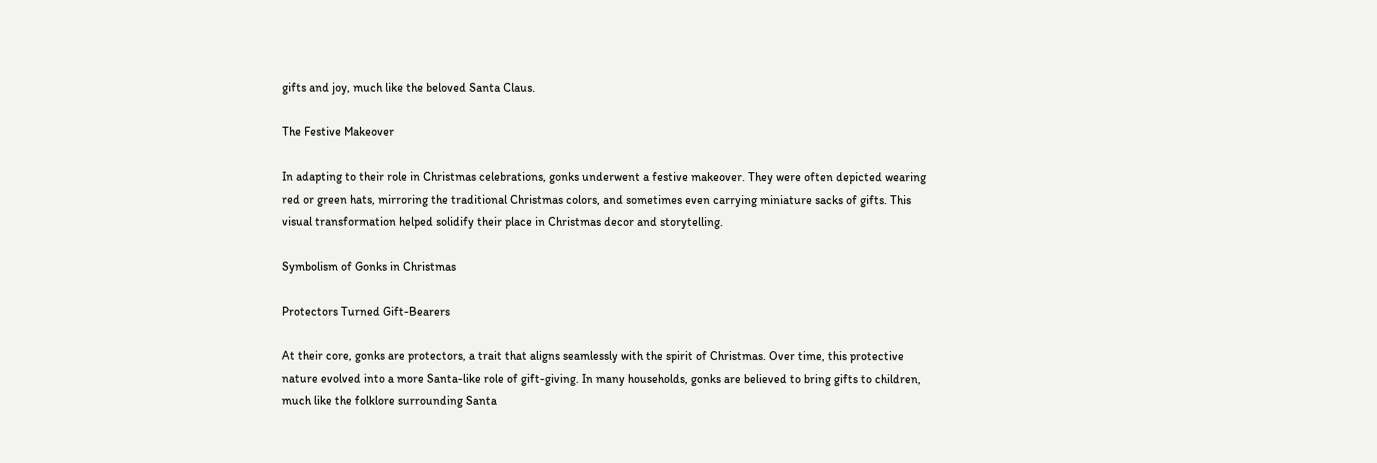gifts and joy, much like the beloved Santa Claus.

The Festive Makeover

In adapting to their role in Christmas celebrations, gonks underwent a festive makeover. They were often depicted wearing red or green hats, mirroring the traditional Christmas colors, and sometimes even carrying miniature sacks of gifts. This visual transformation helped solidify their place in Christmas decor and storytelling.

Symbolism of Gonks in Christmas

Protectors Turned Gift-Bearers

At their core, gonks are protectors, a trait that aligns seamlessly with the spirit of Christmas. Over time, this protective nature evolved into a more Santa-like role of gift-giving. In many households, gonks are believed to bring gifts to children, much like the folklore surrounding Santa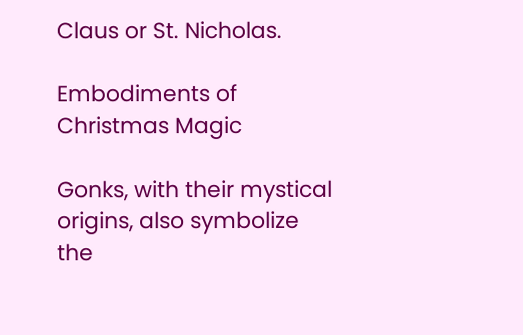Claus or St. Nicholas.

Embodiments of Christmas Magic

Gonks, with their mystical origins, also symbolize the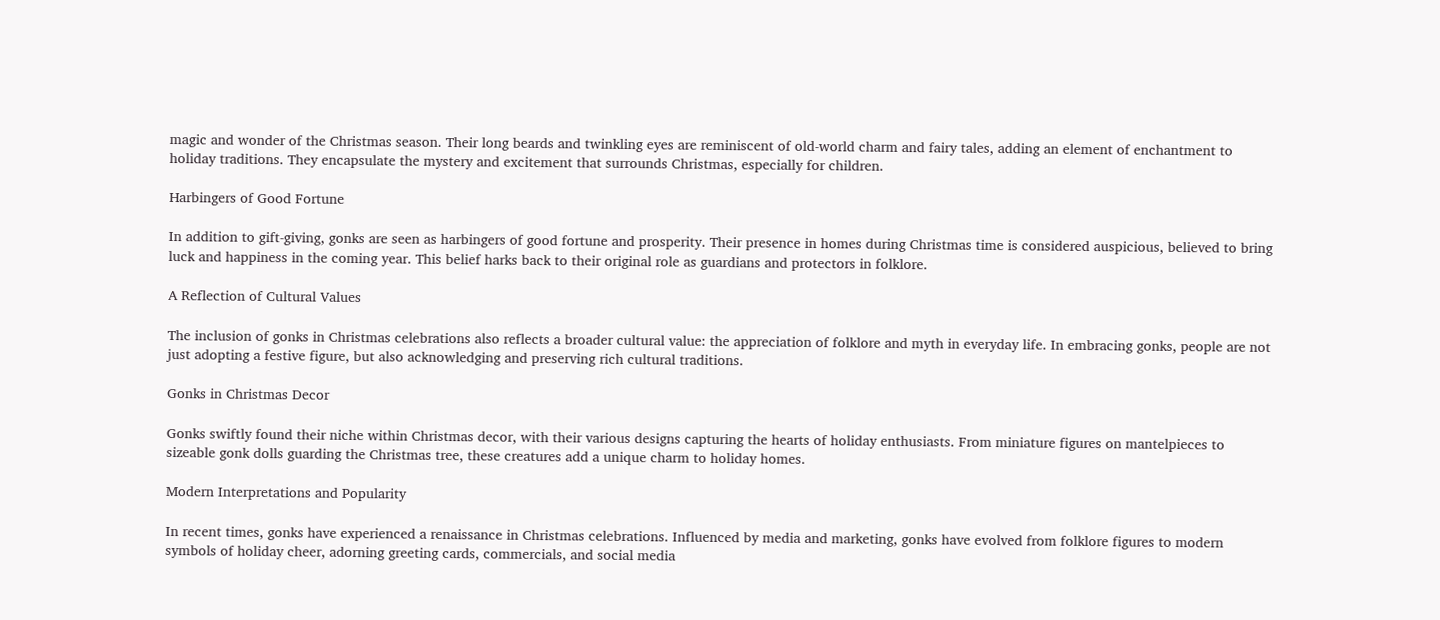magic and wonder of the Christmas season. Their long beards and twinkling eyes are reminiscent of old-world charm and fairy tales, adding an element of enchantment to holiday traditions. They encapsulate the mystery and excitement that surrounds Christmas, especially for children.

Harbingers of Good Fortune

In addition to gift-giving, gonks are seen as harbingers of good fortune and prosperity. Their presence in homes during Christmas time is considered auspicious, believed to bring luck and happiness in the coming year. This belief harks back to their original role as guardians and protectors in folklore.

A Reflection of Cultural Values

The inclusion of gonks in Christmas celebrations also reflects a broader cultural value: the appreciation of folklore and myth in everyday life. In embracing gonks, people are not just adopting a festive figure, but also acknowledging and preserving rich cultural traditions.

Gonks in Christmas Decor

Gonks swiftly found their niche within Christmas decor, with their various designs capturing the hearts of holiday enthusiasts. From miniature figures on mantelpieces to sizeable gonk dolls guarding the Christmas tree, these creatures add a unique charm to holiday homes.

Modern Interpretations and Popularity

In recent times, gonks have experienced a renaissance in Christmas celebrations. Influenced by media and marketing, gonks have evolved from folklore figures to modern symbols of holiday cheer, adorning greeting cards, commercials, and social media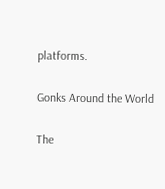platforms.

Gonks Around the World

The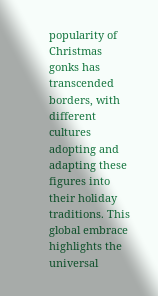popularity of Christmas gonks has transcended borders, with different cultures adopting and adapting these figures into their holiday traditions. This global embrace highlights the universal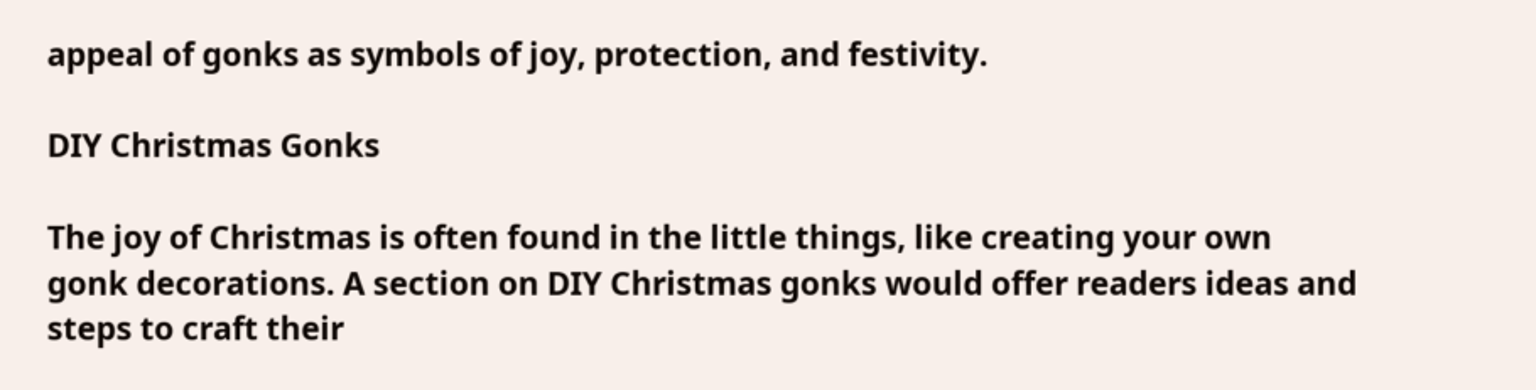appeal of gonks as symbols of joy, protection, and festivity.

DIY Christmas Gonks

The joy of Christmas is often found in the little things, like creating your own gonk decorations. A section on DIY Christmas gonks would offer readers ideas and steps to craft their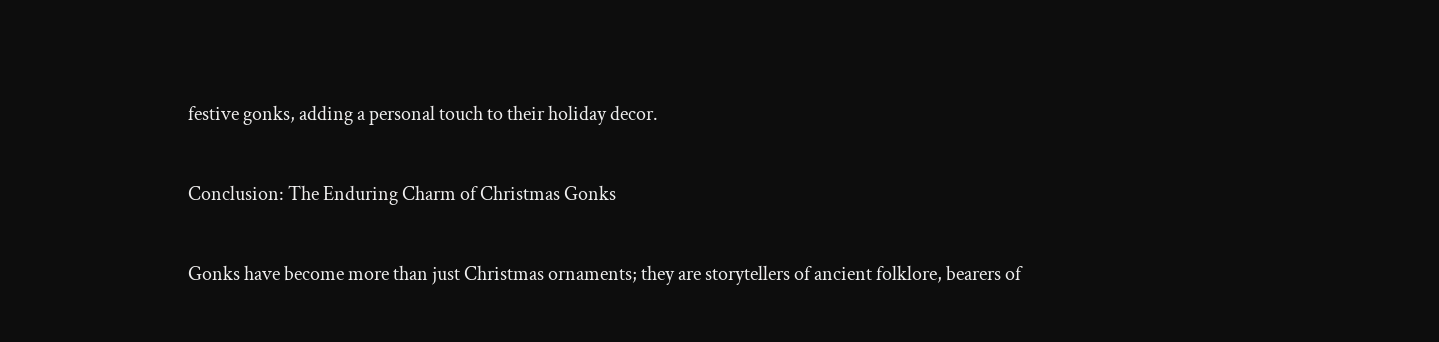festive gonks, adding a personal touch to their holiday decor.

Conclusion: The Enduring Charm of Christmas Gonks

Gonks have become more than just Christmas ornaments; they are storytellers of ancient folklore, bearers of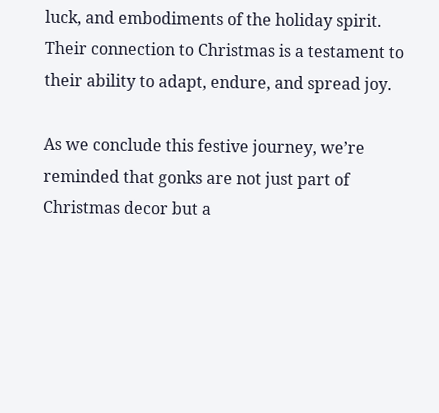luck, and embodiments of the holiday spirit. Their connection to Christmas is a testament to their ability to adapt, endure, and spread joy.

As we conclude this festive journey, we’re reminded that gonks are not just part of Christmas decor but a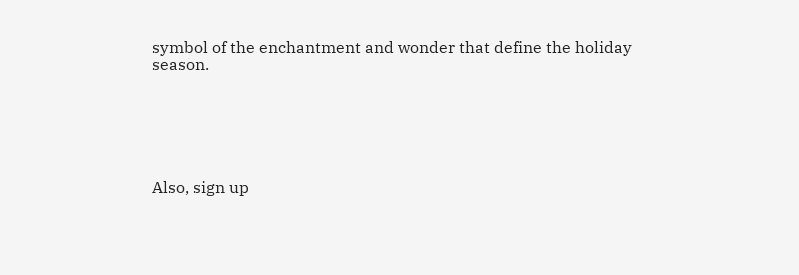symbol of the enchantment and wonder that define the holiday season.






Also, sign up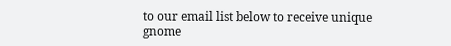to our email list below to receive unique gnome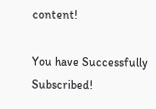content!

You have Successfully Subscribed!